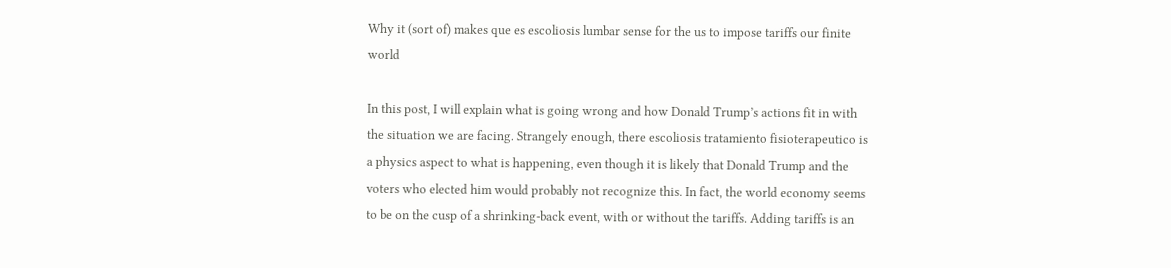Why it (sort of) makes que es escoliosis lumbar sense for the us to impose tariffs our finite world

In this post, I will explain what is going wrong and how Donald Trump’s actions fit in with the situation we are facing. Strangely enough, there escoliosis tratamiento fisioterapeutico is a physics aspect to what is happening, even though it is likely that Donald Trump and the voters who elected him would probably not recognize this. In fact, the world economy seems to be on the cusp of a shrinking-back event, with or without the tariffs. Adding tariffs is an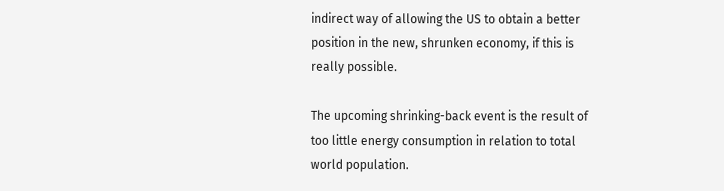indirect way of allowing the US to obtain a better position in the new, shrunken economy, if this is really possible.

The upcoming shrinking-back event is the result of too little energy consumption in relation to total world population.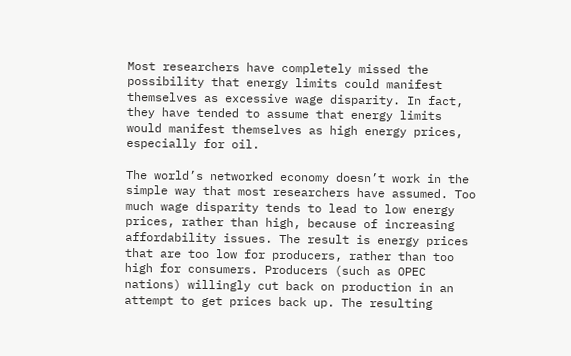Most researchers have completely missed the possibility that energy limits could manifest themselves as excessive wage disparity. In fact, they have tended to assume that energy limits would manifest themselves as high energy prices, especially for oil.

The world’s networked economy doesn’t work in the simple way that most researchers have assumed. Too much wage disparity tends to lead to low energy prices, rather than high, because of increasing affordability issues. The result is energy prices that are too low for producers, rather than too high for consumers. Producers (such as OPEC nations) willingly cut back on production in an attempt to get prices back up. The resulting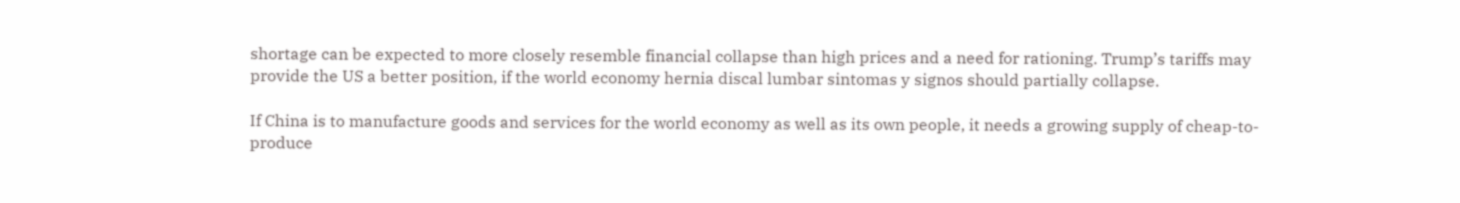shortage can be expected to more closely resemble financial collapse than high prices and a need for rationing. Trump’s tariffs may provide the US a better position, if the world economy hernia discal lumbar sintomas y signos should partially collapse.

If China is to manufacture goods and services for the world economy as well as its own people, it needs a growing supply of cheap-to-produce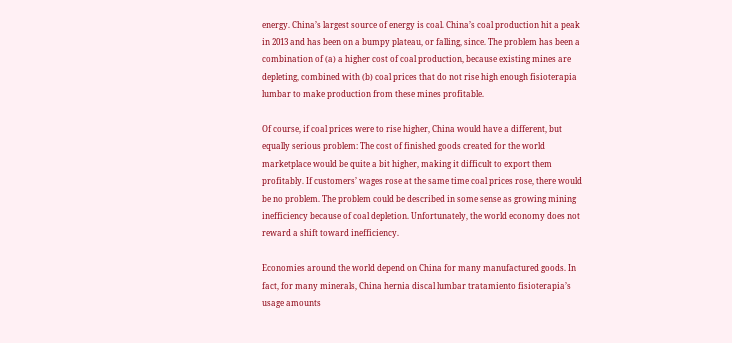energy. China’s largest source of energy is coal. China’s coal production hit a peak in 2013 and has been on a bumpy plateau, or falling, since. The problem has been a combination of (a) a higher cost of coal production, because existing mines are depleting, combined with (b) coal prices that do not rise high enough fisioterapia lumbar to make production from these mines profitable.

Of course, if coal prices were to rise higher, China would have a different, but equally serious problem: The cost of finished goods created for the world marketplace would be quite a bit higher, making it difficult to export them profitably. If customers’ wages rose at the same time coal prices rose, there would be no problem. The problem could be described in some sense as growing mining inefficiency because of coal depletion. Unfortunately, the world economy does not reward a shift toward inefficiency.

Economies around the world depend on China for many manufactured goods. In fact, for many minerals, China hernia discal lumbar tratamiento fisioterapia’s usage amounts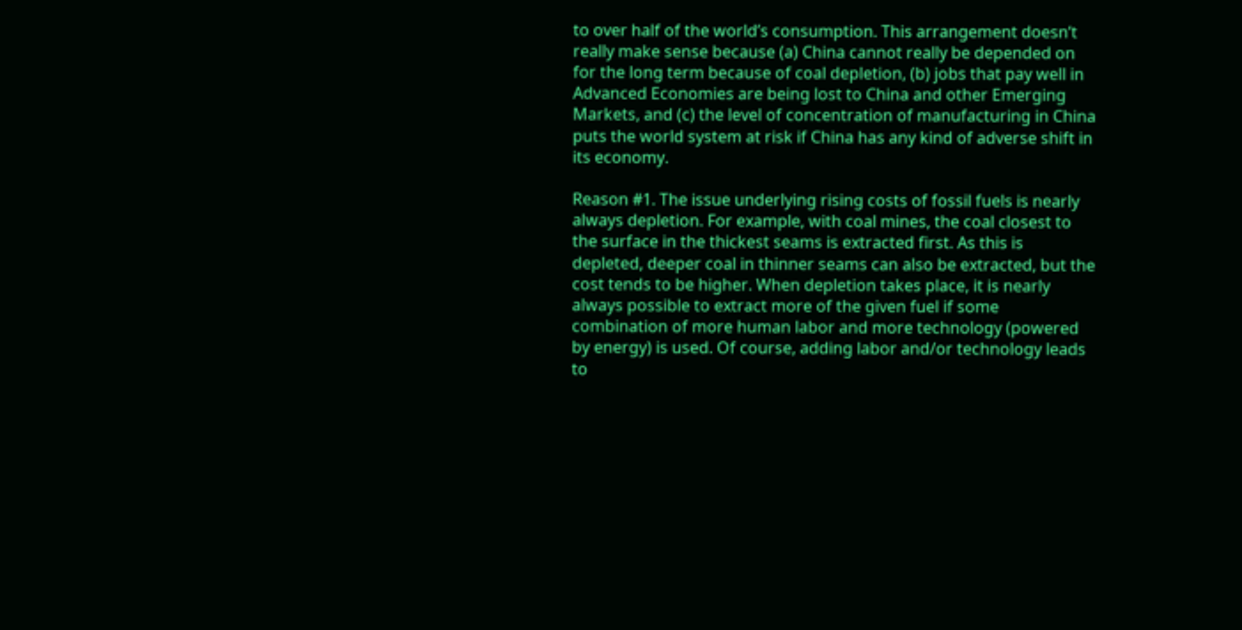to over half of the world’s consumption. This arrangement doesn’t really make sense because (a) China cannot really be depended on for the long term because of coal depletion, (b) jobs that pay well in Advanced Economies are being lost to China and other Emerging Markets, and (c) the level of concentration of manufacturing in China puts the world system at risk if China has any kind of adverse shift in its economy.

Reason #1. The issue underlying rising costs of fossil fuels is nearly always depletion. For example, with coal mines, the coal closest to the surface in the thickest seams is extracted first. As this is depleted, deeper coal in thinner seams can also be extracted, but the cost tends to be higher. When depletion takes place, it is nearly always possible to extract more of the given fuel if some combination of more human labor and more technology (powered by energy) is used. Of course, adding labor and/or technology leads to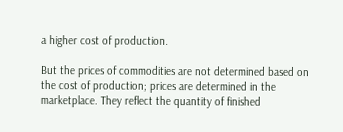a higher cost of production.

But the prices of commodities are not determined based on the cost of production; prices are determined in the marketplace. They reflect the quantity of finished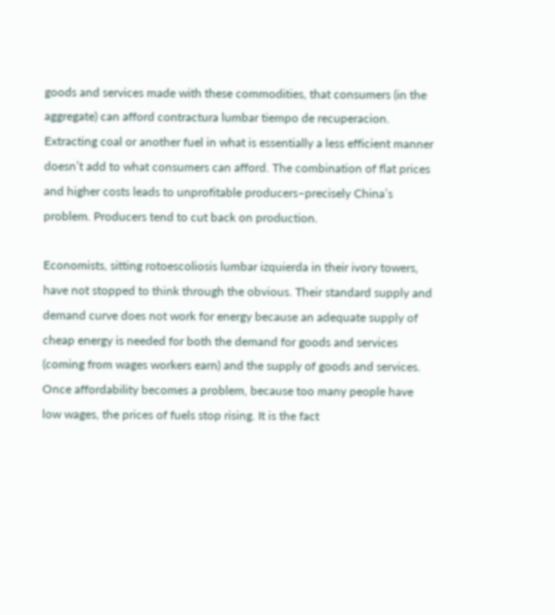goods and services made with these commodities, that consumers (in the aggregate) can afford contractura lumbar tiempo de recuperacion. Extracting coal or another fuel in what is essentially a less efficient manner doesn’t add to what consumers can afford. The combination of flat prices and higher costs leads to unprofitable producers–precisely China’s problem. Producers tend to cut back on production.

Economists, sitting rotoescoliosis lumbar izquierda in their ivory towers, have not stopped to think through the obvious. Their standard supply and demand curve does not work for energy because an adequate supply of cheap energy is needed for both the demand for goods and services (coming from wages workers earn) and the supply of goods and services. Once affordability becomes a problem, because too many people have low wages, the prices of fuels stop rising. It is the fact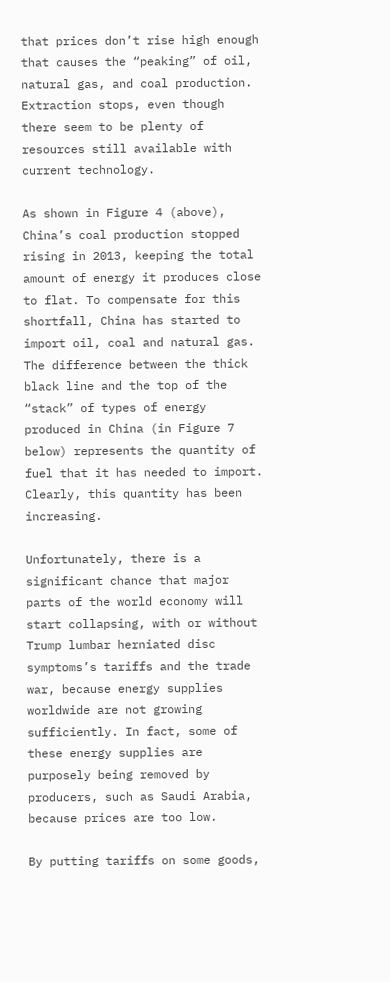that prices don’t rise high enough that causes the “peaking” of oil, natural gas, and coal production. Extraction stops, even though there seem to be plenty of resources still available with current technology.

As shown in Figure 4 (above), China’s coal production stopped rising in 2013, keeping the total amount of energy it produces close to flat. To compensate for this shortfall, China has started to import oil, coal and natural gas. The difference between the thick black line and the top of the “stack” of types of energy produced in China (in Figure 7 below) represents the quantity of fuel that it has needed to import. Clearly, this quantity has been increasing.

Unfortunately, there is a significant chance that major parts of the world economy will start collapsing, with or without Trump lumbar herniated disc symptoms’s tariffs and the trade war, because energy supplies worldwide are not growing sufficiently. In fact, some of these energy supplies are purposely being removed by producers, such as Saudi Arabia, because prices are too low.

By putting tariffs on some goods,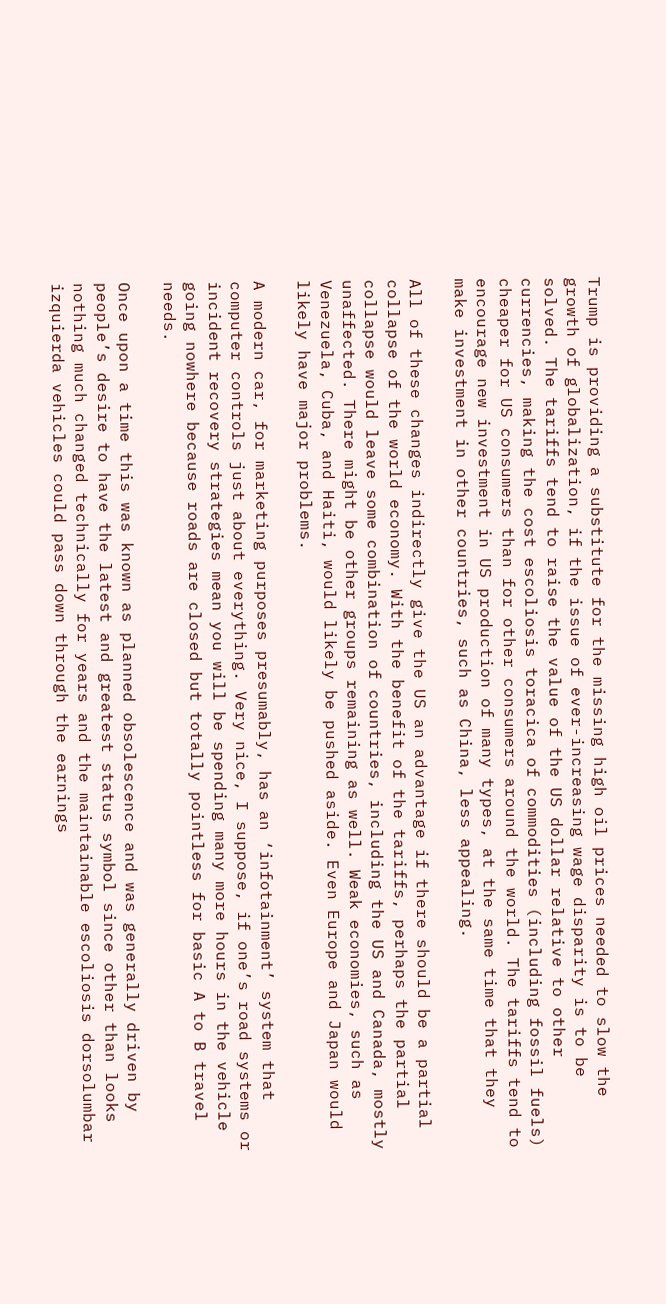Trump is providing a substitute for the missing high oil prices needed to slow the growth of globalization, if the issue of ever-increasing wage disparity is to be solved. The tariffs tend to raise the value of the US dollar relative to other currencies, making the cost escoliosis toracica of commodities (including fossil fuels) cheaper for US consumers than for other consumers around the world. The tariffs tend to encourage new investment in US production of many types, at the same time that they make investment in other countries, such as China, less appealing.

All of these changes indirectly give the US an advantage if there should be a partial collapse of the world economy. With the benefit of the tariffs, perhaps the partial collapse would leave some combination of countries, including the US and Canada, mostly unaffected. There might be other groups remaining as well. Weak economies, such as Venezuela, Cuba, and Haiti, would likely be pushed aside. Even Europe and Japan would likely have major problems.

A modern car, for marketing purposes presumably, has an ‘infotainment’ system that computer controls just about everything. Very nice, I suppose, if one’s road systems or incident recovery strategies mean you will be spending many more hours in the vehicle going nowhere because roads are closed but totally pointless for basic A to B travel needs.

Once upon a time this was known as planned obsolescence and was generally driven by people’s desire to have the latest and greatest status symbol since other than looks nothing much changed technically for years and the maintainable escoliosis dorsolumbar izquierda vehicles could pass down through the earnings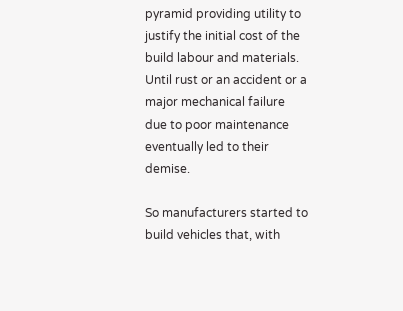pyramid providing utility to justify the initial cost of the build labour and materials. Until rust or an accident or a major mechanical failure due to poor maintenance eventually led to their demise.

So manufacturers started to build vehicles that, with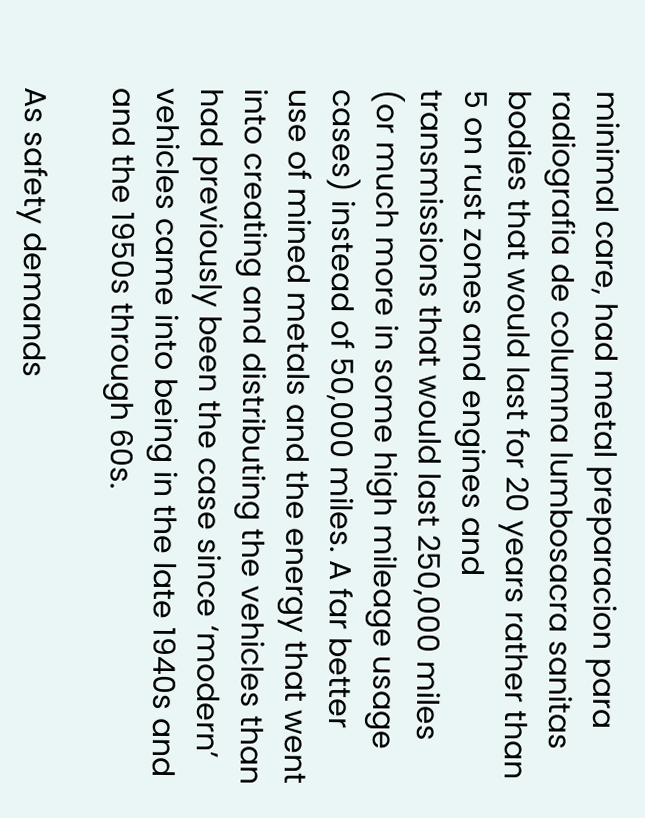minimal care, had metal preparacion para radiografia de columna lumbosacra sanitas bodies that would last for 20 years rather than 5 on rust zones and engines and transmissions that would last 250,000 miles (or much more in some high mileage usage cases) instead of 50,000 miles. A far better use of mined metals and the energy that went into creating and distributing the vehicles than had previously been the case since ‘modern’ vehicles came into being in the late 1940s and and the 1950s through 60s.

As safety demands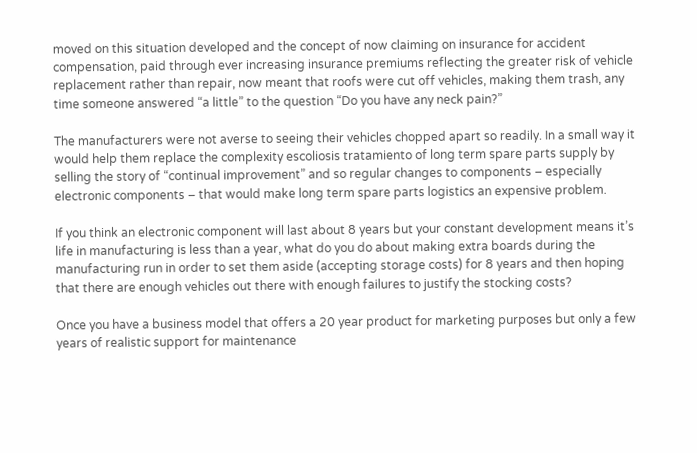moved on this situation developed and the concept of now claiming on insurance for accident compensation, paid through ever increasing insurance premiums reflecting the greater risk of vehicle replacement rather than repair, now meant that roofs were cut off vehicles, making them trash, any time someone answered “a little” to the question “Do you have any neck pain?”

The manufacturers were not averse to seeing their vehicles chopped apart so readily. In a small way it would help them replace the complexity escoliosis tratamiento of long term spare parts supply by selling the story of “continual improvement” and so regular changes to components – especially electronic components – that would make long term spare parts logistics an expensive problem.

If you think an electronic component will last about 8 years but your constant development means it’s life in manufacturing is less than a year, what do you do about making extra boards during the manufacturing run in order to set them aside (accepting storage costs) for 8 years and then hoping that there are enough vehicles out there with enough failures to justify the stocking costs?

Once you have a business model that offers a 20 year product for marketing purposes but only a few years of realistic support for maintenance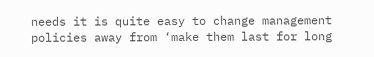needs it is quite easy to change management policies away from ‘make them last for long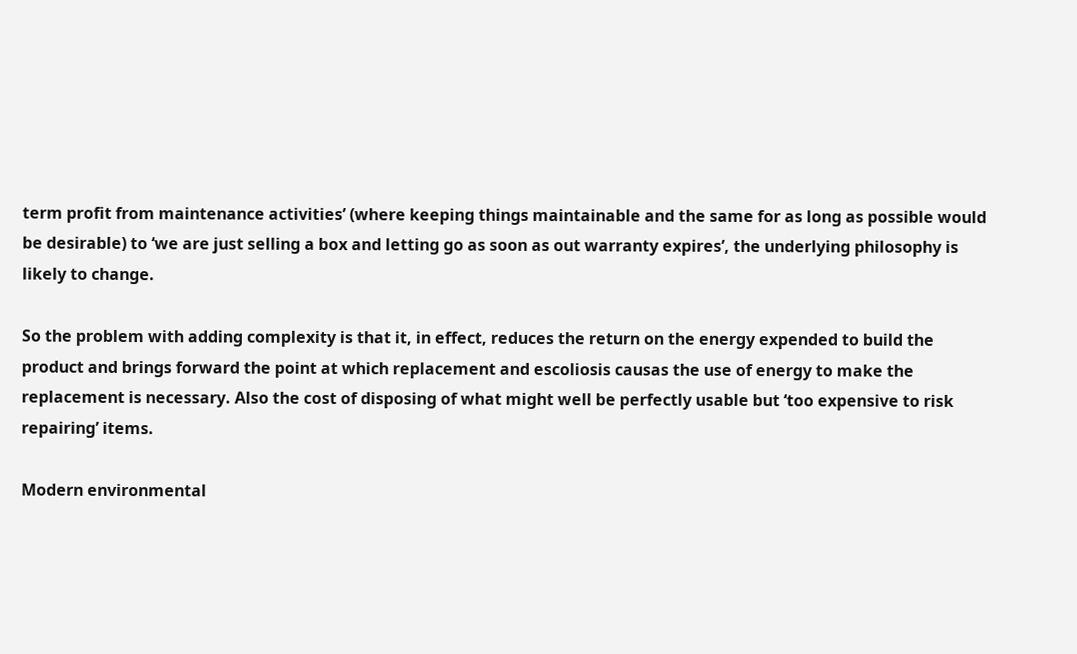term profit from maintenance activities’ (where keeping things maintainable and the same for as long as possible would be desirable) to ‘we are just selling a box and letting go as soon as out warranty expires’, the underlying philosophy is likely to change.

So the problem with adding complexity is that it, in effect, reduces the return on the energy expended to build the product and brings forward the point at which replacement and escoliosis causas the use of energy to make the replacement is necessary. Also the cost of disposing of what might well be perfectly usable but ‘too expensive to risk repairing’ items.

Modern environmental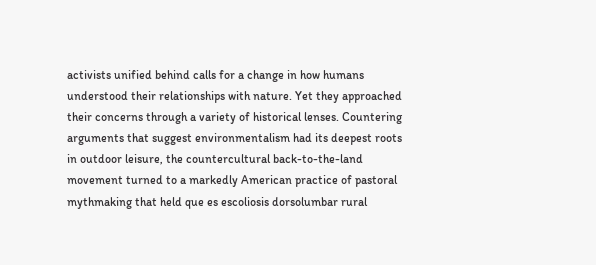activists unified behind calls for a change in how humans understood their relationships with nature. Yet they approached their concerns through a variety of historical lenses. Countering arguments that suggest environmentalism had its deepest roots in outdoor leisure, the countercultural back-to-the-land movement turned to a markedly American practice of pastoral mythmaking that held que es escoliosis dorsolumbar rural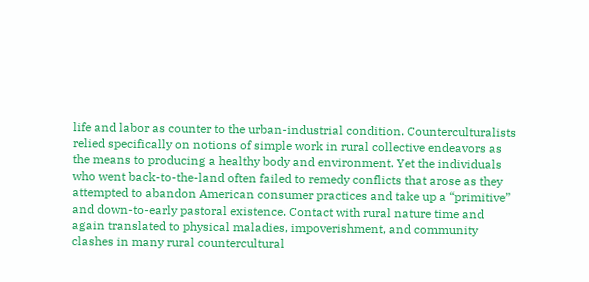life and labor as counter to the urban-industrial condition. Counterculturalists relied specifically on notions of simple work in rural collective endeavors as the means to producing a healthy body and environment. Yet the individuals who went back-to-the-land often failed to remedy conflicts that arose as they attempted to abandon American consumer practices and take up a “primitive” and down-to-early pastoral existence. Contact with rural nature time and again translated to physical maladies, impoverishment, and community clashes in many rural countercultural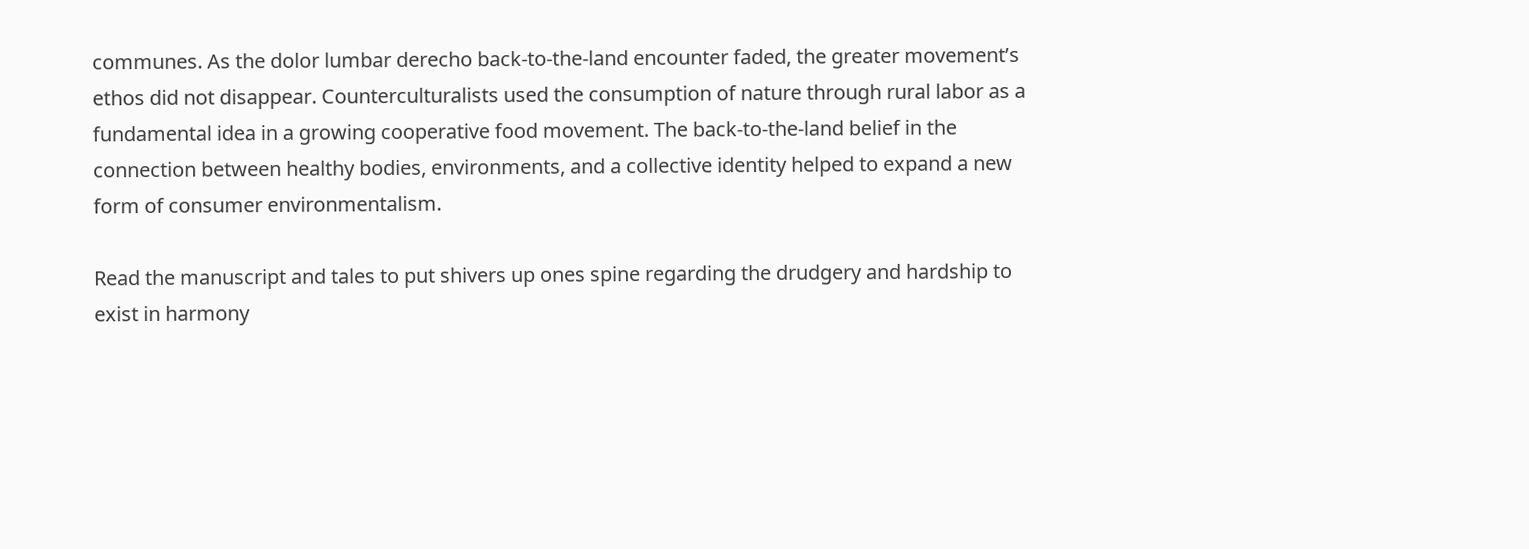communes. As the dolor lumbar derecho back-to-the-land encounter faded, the greater movement’s ethos did not disappear. Counterculturalists used the consumption of nature through rural labor as a fundamental idea in a growing cooperative food movement. The back-to-the-land belief in the connection between healthy bodies, environments, and a collective identity helped to expand a new form of consumer environmentalism.

Read the manuscript and tales to put shivers up ones spine regarding the drudgery and hardship to exist in harmony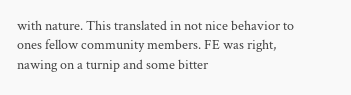with nature. This translated in not nice behavior to ones fellow community members. FE was right, nawing on a turnip and some bitter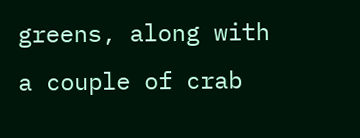greens, along with a couple of crab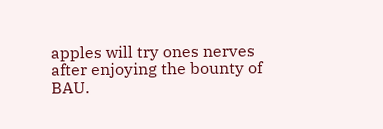apples will try ones nerves after enjoying the bounty of BAU.